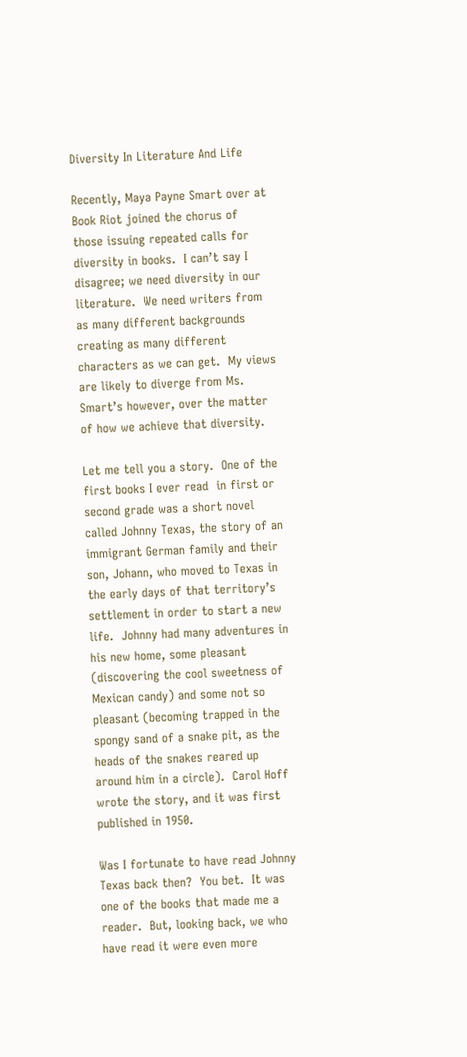Diversity In Literature And Life

Recently, Maya Payne Smart over at Book Riot joined the chorus of those issuing repeated calls for diversity in books.  I can’t say I disagree; we need diversity in our literature.  We need writers from as many different backgrounds creating as many different characters as we can get.  My views are likely to diverge from Ms. Smart’s however, over the matter of how we achieve that diversity.

Let me tell you a story.  One of the first books I ever read  in first or second grade was a short novel called Johnny Texas, the story of an immigrant German family and their son, Johann, who moved to Texas in the early days of that territory’s settlement in order to start a new life.  Johnny had many adventures in his new home, some pleasant (discovering the cool sweetness of Mexican candy) and some not so pleasant (becoming trapped in the spongy sand of a snake pit, as the heads of the snakes reared up around him in a circle).  Carol Hoff wrote the story, and it was first published in 1950.

Was I fortunate to have read Johnny Texas back then?  You bet.  It was one of the books that made me a reader.  But, looking back, we who have read it were even more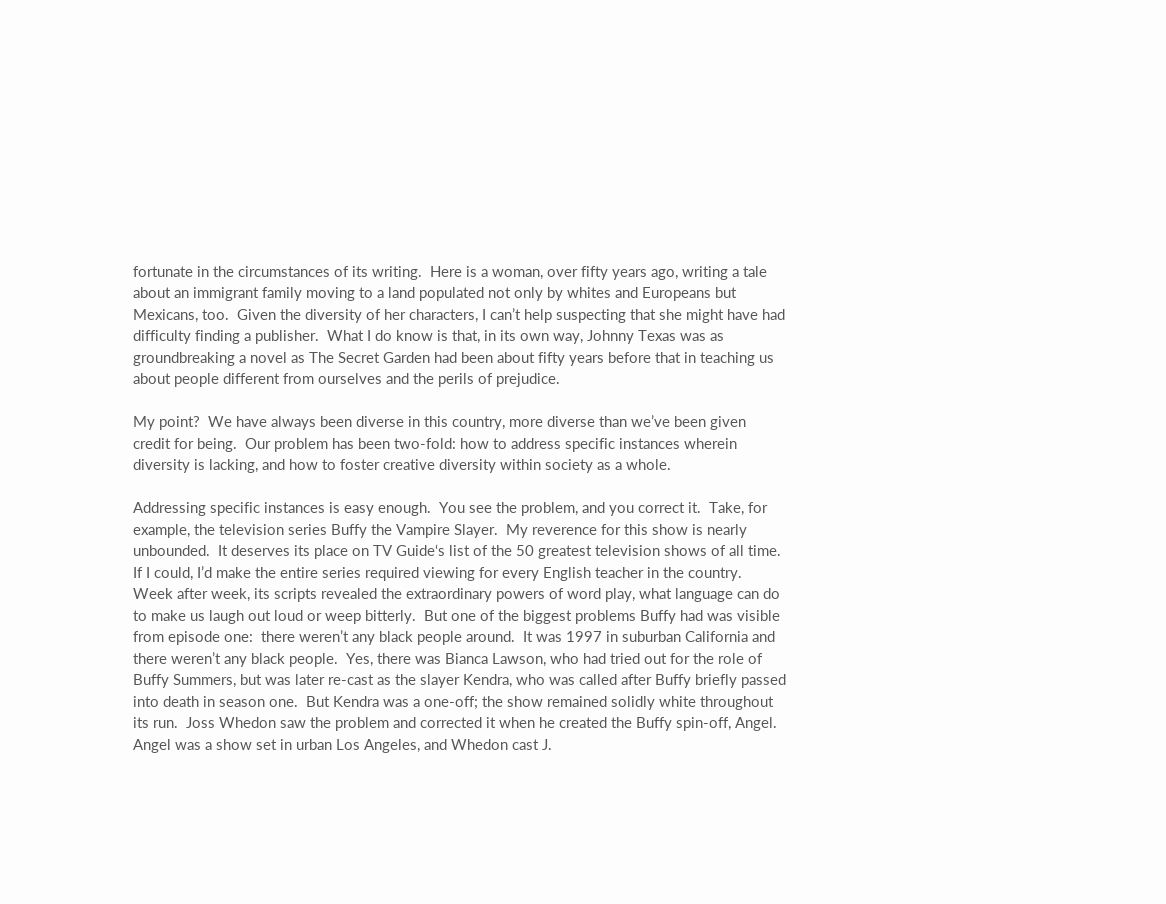fortunate in the circumstances of its writing.  Here is a woman, over fifty years ago, writing a tale about an immigrant family moving to a land populated not only by whites and Europeans but Mexicans, too.  Given the diversity of her characters, I can’t help suspecting that she might have had difficulty finding a publisher.  What I do know is that, in its own way, Johnny Texas was as groundbreaking a novel as The Secret Garden had been about fifty years before that in teaching us about people different from ourselves and the perils of prejudice.

My point?  We have always been diverse in this country, more diverse than we’ve been given credit for being.  Our problem has been two-fold: how to address specific instances wherein diversity is lacking, and how to foster creative diversity within society as a whole.

Addressing specific instances is easy enough.  You see the problem, and you correct it.  Take, for example, the television series Buffy the Vampire Slayer.  My reverence for this show is nearly unbounded.  It deserves its place on TV Guide‘s list of the 50 greatest television shows of all time.  If I could, I’d make the entire series required viewing for every English teacher in the country.  Week after week, its scripts revealed the extraordinary powers of word play, what language can do to make us laugh out loud or weep bitterly.  But one of the biggest problems Buffy had was visible from episode one:  there weren’t any black people around.  It was 1997 in suburban California and there weren’t any black people.  Yes, there was Bianca Lawson, who had tried out for the role of Buffy Summers, but was later re-cast as the slayer Kendra, who was called after Buffy briefly passed into death in season one.  But Kendra was a one-off; the show remained solidly white throughout its run.  Joss Whedon saw the problem and corrected it when he created the Buffy spin-off, Angel.  Angel was a show set in urban Los Angeles, and Whedon cast J.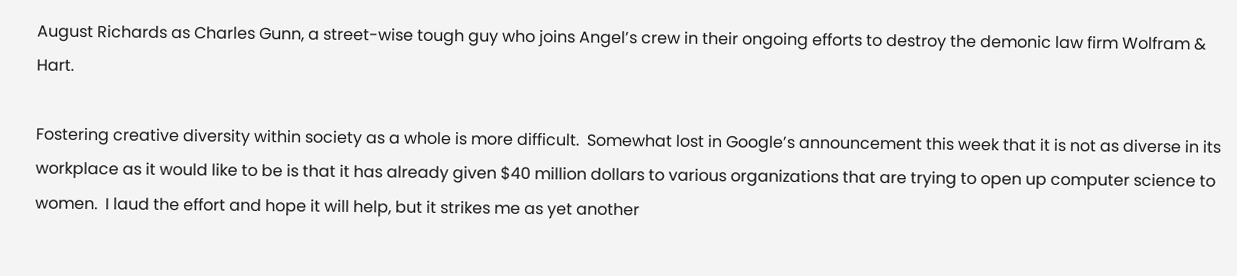August Richards as Charles Gunn, a street-wise tough guy who joins Angel’s crew in their ongoing efforts to destroy the demonic law firm Wolfram & Hart.

Fostering creative diversity within society as a whole is more difficult.  Somewhat lost in Google’s announcement this week that it is not as diverse in its workplace as it would like to be is that it has already given $40 million dollars to various organizations that are trying to open up computer science to women.  I laud the effort and hope it will help, but it strikes me as yet another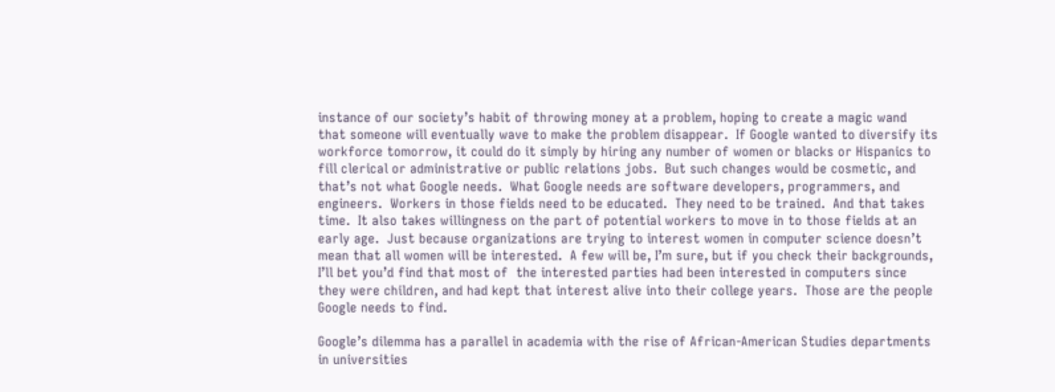instance of our society’s habit of throwing money at a problem, hoping to create a magic wand that someone will eventually wave to make the problem disappear.  If Google wanted to diversify its workforce tomorrow, it could do it simply by hiring any number of women or blacks or Hispanics to fill clerical or administrative or public relations jobs.  But such changes would be cosmetic, and that’s not what Google needs.  What Google needs are software developers, programmers, and engineers.  Workers in those fields need to be educated.  They need to be trained.  And that takes time.  It also takes willingness on the part of potential workers to move in to those fields at an early age.  Just because organizations are trying to interest women in computer science doesn’t mean that all women will be interested.  A few will be, I’m sure, but if you check their backgrounds, I’ll bet you’d find that most of  the interested parties had been interested in computers since they were children, and had kept that interest alive into their college years.  Those are the people Google needs to find.

Google’s dilemma has a parallel in academia with the rise of African-American Studies departments in universities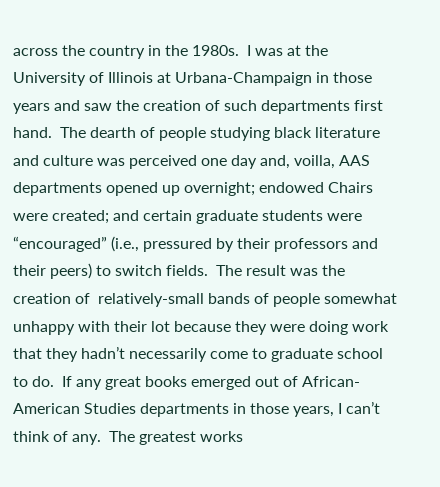across the country in the 1980s.  I was at the University of Illinois at Urbana-Champaign in those years and saw the creation of such departments first hand.  The dearth of people studying black literature and culture was perceived one day and, voilla, AAS departments opened up overnight; endowed Chairs were created; and certain graduate students were “encouraged” (i.e., pressured by their professors and their peers) to switch fields.  The result was the creation of  relatively-small bands of people somewhat unhappy with their lot because they were doing work that they hadn’t necessarily come to graduate school to do.  If any great books emerged out of African-American Studies departments in those years, I can’t think of any.  The greatest works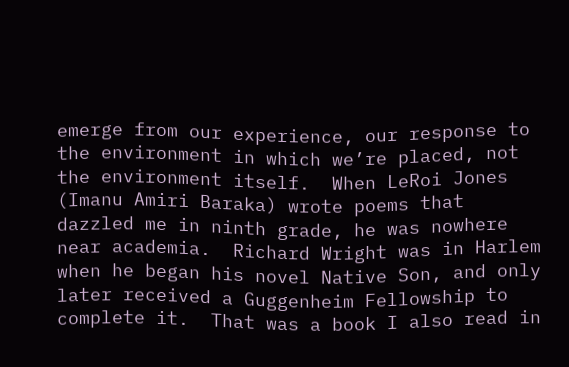emerge from our experience, our response to the environment in which we’re placed, not the environment itself.  When LeRoi Jones (Imanu Amiri Baraka) wrote poems that dazzled me in ninth grade, he was nowhere near academia.  Richard Wright was in Harlem when he began his novel Native Son, and only later received a Guggenheim Fellowship to complete it.  That was a book I also read in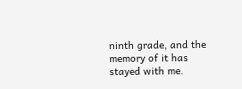ninth grade, and the memory of it has stayed with me.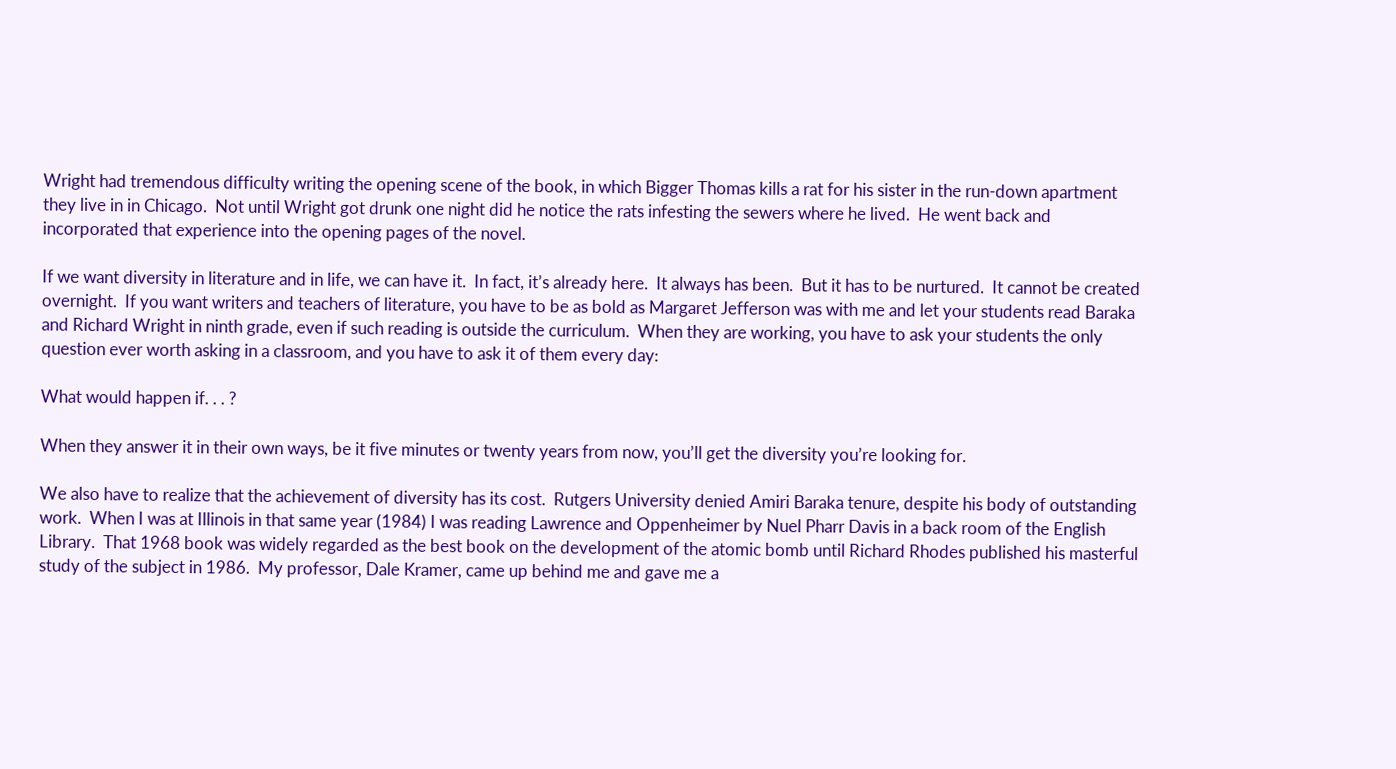Wright had tremendous difficulty writing the opening scene of the book, in which Bigger Thomas kills a rat for his sister in the run-down apartment they live in in Chicago.  Not until Wright got drunk one night did he notice the rats infesting the sewers where he lived.  He went back and incorporated that experience into the opening pages of the novel.

If we want diversity in literature and in life, we can have it.  In fact, it’s already here.  It always has been.  But it has to be nurtured.  It cannot be created overnight.  If you want writers and teachers of literature, you have to be as bold as Margaret Jefferson was with me and let your students read Baraka and Richard Wright in ninth grade, even if such reading is outside the curriculum.  When they are working, you have to ask your students the only question ever worth asking in a classroom, and you have to ask it of them every day:

What would happen if. . . ?

When they answer it in their own ways, be it five minutes or twenty years from now, you’ll get the diversity you’re looking for.

We also have to realize that the achievement of diversity has its cost.  Rutgers University denied Amiri Baraka tenure, despite his body of outstanding work.  When I was at Illinois in that same year (1984) I was reading Lawrence and Oppenheimer by Nuel Pharr Davis in a back room of the English Library.  That 1968 book was widely regarded as the best book on the development of the atomic bomb until Richard Rhodes published his masterful study of the subject in 1986.  My professor, Dale Kramer, came up behind me and gave me a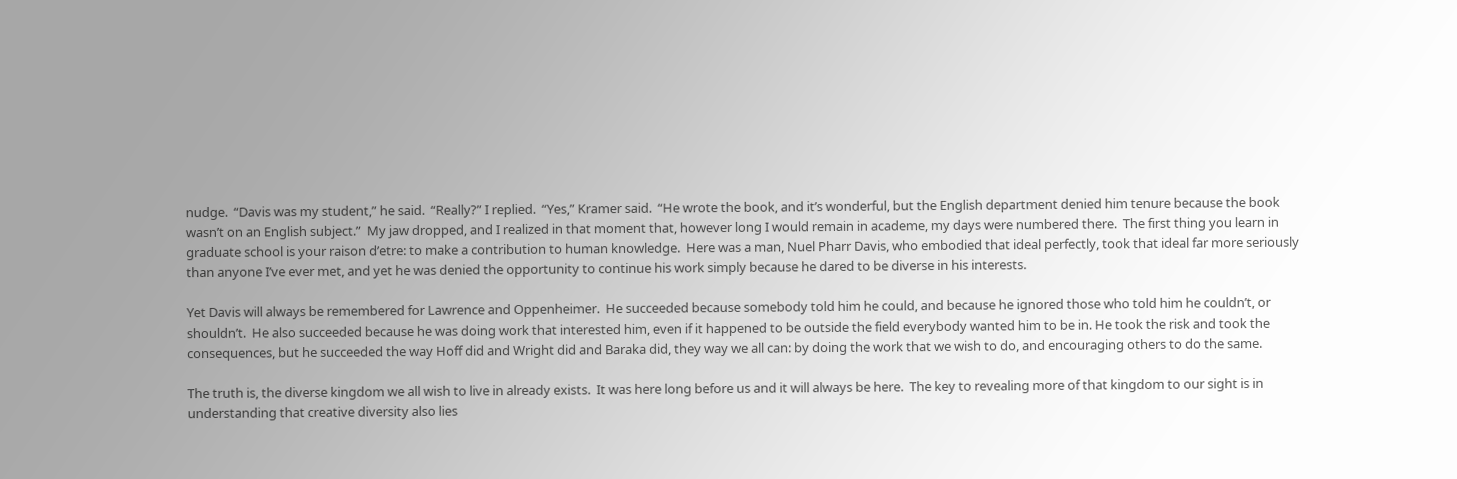nudge.  “Davis was my student,” he said.  “Really?” I replied.  “Yes,” Kramer said.  “He wrote the book, and it’s wonderful, but the English department denied him tenure because the book wasn’t on an English subject.”  My jaw dropped, and I realized in that moment that, however long I would remain in academe, my days were numbered there.  The first thing you learn in graduate school is your raison d’etre: to make a contribution to human knowledge.  Here was a man, Nuel Pharr Davis, who embodied that ideal perfectly, took that ideal far more seriously than anyone I’ve ever met, and yet he was denied the opportunity to continue his work simply because he dared to be diverse in his interests.

Yet Davis will always be remembered for Lawrence and Oppenheimer.  He succeeded because somebody told him he could, and because he ignored those who told him he couldn’t, or shouldn’t.  He also succeeded because he was doing work that interested him, even if it happened to be outside the field everybody wanted him to be in. He took the risk and took the consequences, but he succeeded the way Hoff did and Wright did and Baraka did, they way we all can: by doing the work that we wish to do, and encouraging others to do the same.

The truth is, the diverse kingdom we all wish to live in already exists.  It was here long before us and it will always be here.  The key to revealing more of that kingdom to our sight is in understanding that creative diversity also lies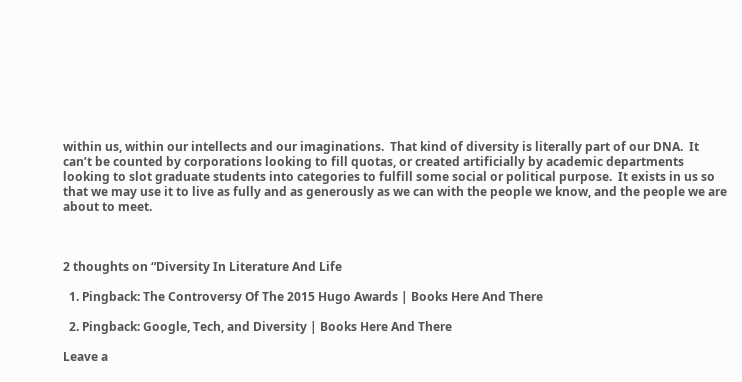within us, within our intellects and our imaginations.  That kind of diversity is literally part of our DNA.  It can’t be counted by corporations looking to fill quotas, or created artificially by academic departments looking to slot graduate students into categories to fulfill some social or political purpose.  It exists in us so that we may use it to live as fully and as generously as we can with the people we know, and the people we are about to meet.



2 thoughts on “Diversity In Literature And Life

  1. Pingback: The Controversy Of The 2015 Hugo Awards | Books Here And There

  2. Pingback: Google, Tech, and Diversity | Books Here And There

Leave a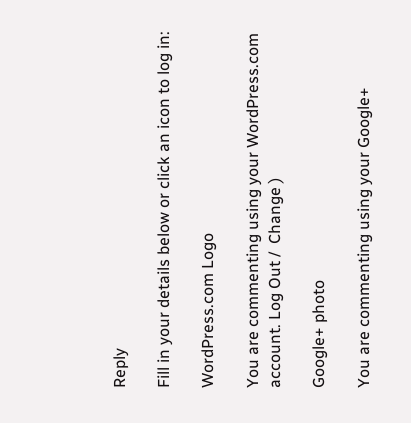Reply

Fill in your details below or click an icon to log in:

WordPress.com Logo

You are commenting using your WordPress.com account. Log Out /  Change )

Google+ photo

You are commenting using your Google+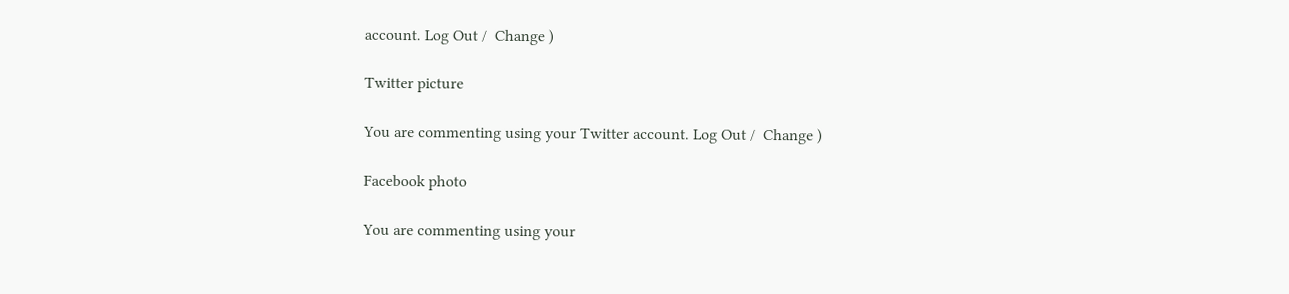account. Log Out /  Change )

Twitter picture

You are commenting using your Twitter account. Log Out /  Change )

Facebook photo

You are commenting using your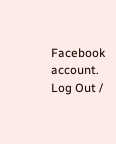Facebook account. Log Out /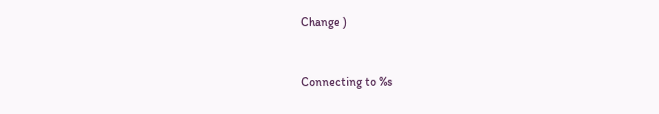Change )


Connecting to %s